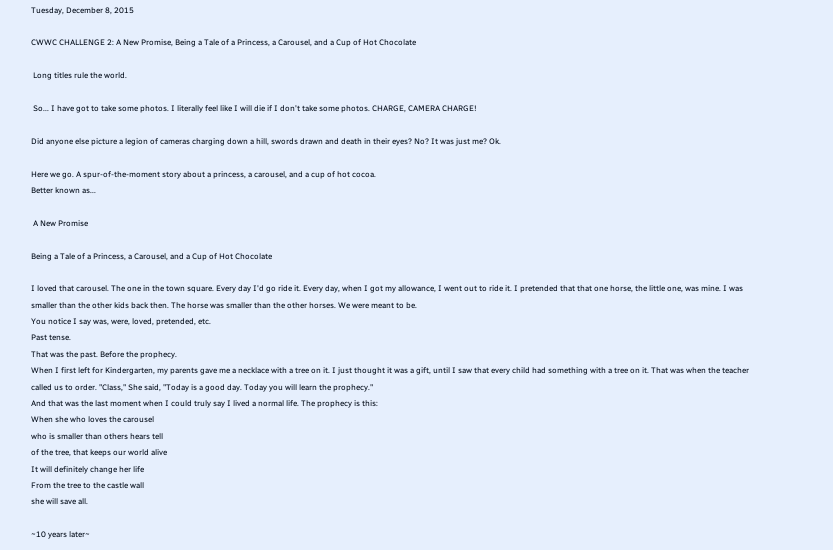Tuesday, December 8, 2015

CWWC CHALLENGE 2: A New Promise, Being a Tale of a Princess, a Carousel, and a Cup of Hot Chocolate

 Long titles rule the world.

 So... I have got to take some photos. I literally feel like I will die if I don't take some photos. CHARGE, CAMERA CHARGE!

Did anyone else picture a legion of cameras charging down a hill, swords drawn and death in their eyes? No? It was just me? Ok.

Here we go. A spur-of-the-moment story about a princess, a carousel, and a cup of hot cocoa.
Better known as...

 A New Promise

Being a Tale of a Princess, a Carousel, and a Cup of Hot Chocolate

I loved that carousel. The one in the town square. Every day I'd go ride it. Every day, when I got my allowance, I went out to ride it. I pretended that that one horse, the little one, was mine. I was smaller than the other kids back then. The horse was smaller than the other horses. We were meant to be.
You notice I say was, were, loved, pretended, etc.
Past tense.
That was the past. Before the prophecy.
When I first left for Kindergarten, my parents gave me a necklace with a tree on it. I just thought it was a gift, until I saw that every child had something with a tree on it. That was when the teacher called us to order. "Class," She said, "Today is a good day. Today you will learn the prophecy."
And that was the last moment when I could truly say I lived a normal life. The prophecy is this:
When she who loves the carousel
who is smaller than others hears tell
of the tree, that keeps our world alive
It will definitely change her life
From the tree to the castle wall
she will save all.

~10 years later~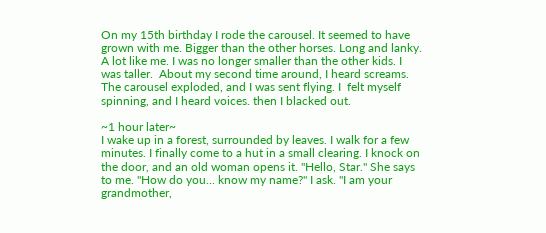On my 15th birthday I rode the carousel. It seemed to have grown with me. Bigger than the other horses. Long and lanky.  A lot like me. I was no longer smaller than the other kids. I was taller.  About my second time around, I heard screams. The carousel exploded, and I was sent flying. I  felt myself spinning, and I heard voices. then I blacked out.

~1 hour later~
I wake up in a forest, surrounded by leaves. I walk for a few minutes. I finally come to a hut in a small clearing. I knock on the door, and an old woman opens it. "Hello, Star." She says to me. "How do you... know my name?" I ask. "I am your grandmother,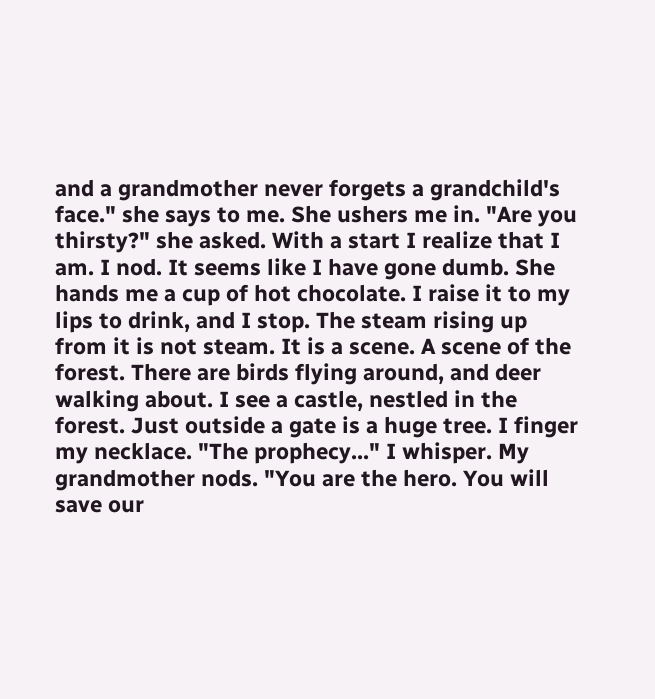and a grandmother never forgets a grandchild's face." she says to me. She ushers me in. "Are you thirsty?" she asked. With a start I realize that I am. I nod. It seems like I have gone dumb. She hands me a cup of hot chocolate. I raise it to my lips to drink, and I stop. The steam rising up from it is not steam. It is a scene. A scene of the forest. There are birds flying around, and deer walking about. I see a castle, nestled in the forest. Just outside a gate is a huge tree. I finger my necklace. "The prophecy..." I whisper. My grandmother nods. "You are the hero. You will save our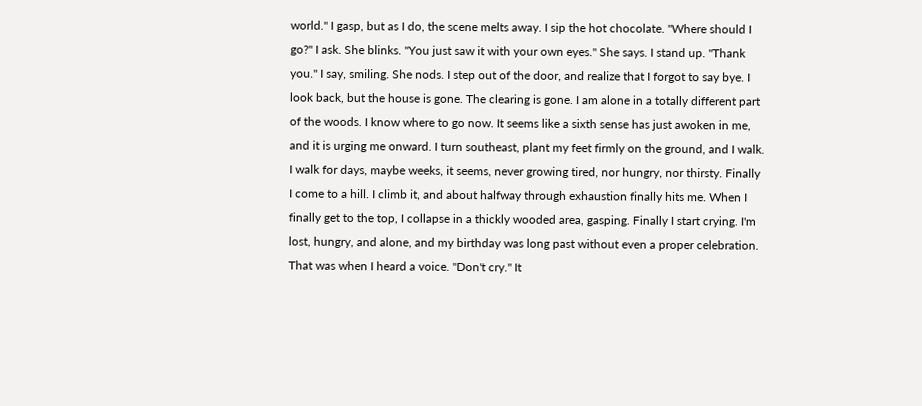world." I gasp, but as I do, the scene melts away. I sip the hot chocolate. "Where should I go?" I ask. She blinks. "You just saw it with your own eyes." She says. I stand up. "Thank you." I say, smiling. She nods. I step out of the door, and realize that I forgot to say bye. I look back, but the house is gone. The clearing is gone. I am alone in a totally different part of the woods. I know where to go now. It seems like a sixth sense has just awoken in me, and it is urging me onward. I turn southeast, plant my feet firmly on the ground, and I walk. I walk for days, maybe weeks, it seems, never growing tired, nor hungry, nor thirsty. Finally I come to a hill. I climb it, and about halfway through exhaustion finally hits me. When I finally get to the top, I collapse in a thickly wooded area, gasping. Finally I start crying. I'm lost, hungry, and alone, and my birthday was long past without even a proper celebration. That was when I heard a voice. "Don't cry." It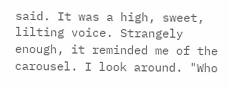said. It was a high, sweet, lilting voice. Strangely enough, it reminded me of the carousel. I look around. "Who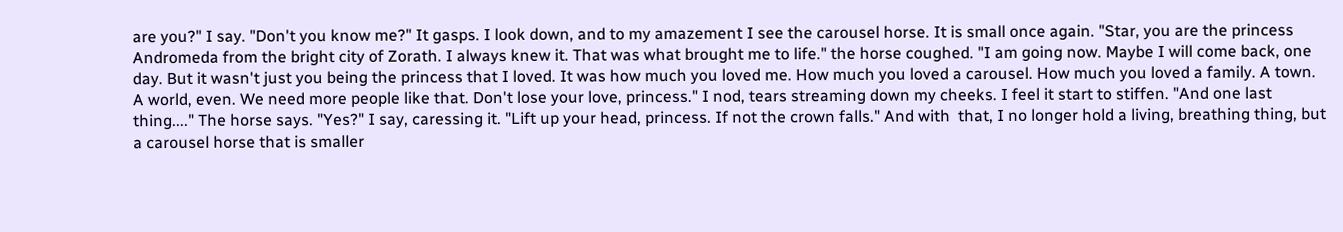are you?" I say. "Don't you know me?" It gasps. I look down, and to my amazement I see the carousel horse. It is small once again. "Star, you are the princess Andromeda from the bright city of Zorath. I always knew it. That was what brought me to life." the horse coughed. "I am going now. Maybe I will come back, one day. But it wasn't just you being the princess that I loved. It was how much you loved me. How much you loved a carousel. How much you loved a family. A town. A world, even. We need more people like that. Don't lose your love, princess." I nod, tears streaming down my cheeks. I feel it start to stiffen. "And one last thing...." The horse says. "Yes?" I say, caressing it. "Lift up your head, princess. If not the crown falls." And with  that, I no longer hold a living, breathing thing, but a carousel horse that is smaller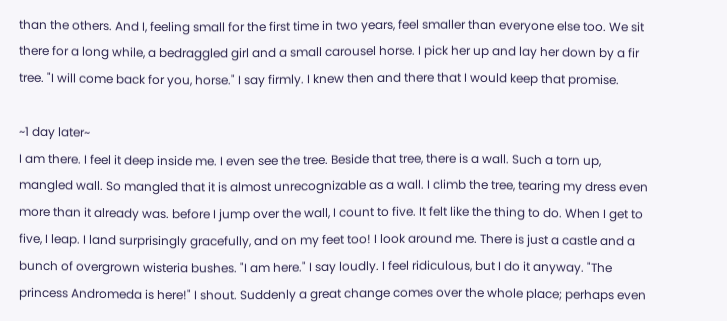than the others. And I, feeling small for the first time in two years, feel smaller than everyone else too. We sit there for a long while, a bedraggled girl and a small carousel horse. I pick her up and lay her down by a fir tree. "I will come back for you, horse." I say firmly. I knew then and there that I would keep that promise.

~1 day later~
I am there. I feel it deep inside me. I even see the tree. Beside that tree, there is a wall. Such a torn up, mangled wall. So mangled that it is almost unrecognizable as a wall. I climb the tree, tearing my dress even more than it already was. before I jump over the wall, I count to five. It felt like the thing to do. When I get to five, I leap. I land surprisingly gracefully, and on my feet too! I look around me. There is just a castle and a bunch of overgrown wisteria bushes. "I am here." I say loudly. I feel ridiculous, but I do it anyway. "The princess Andromeda is here!" I shout. Suddenly a great change comes over the whole place; perhaps even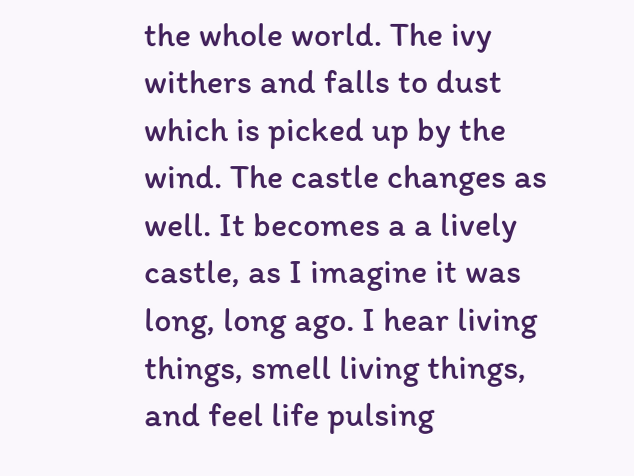the whole world. The ivy withers and falls to dust which is picked up by the wind. The castle changes as well. It becomes a a lively castle, as I imagine it was long, long ago. I hear living things, smell living things, and feel life pulsing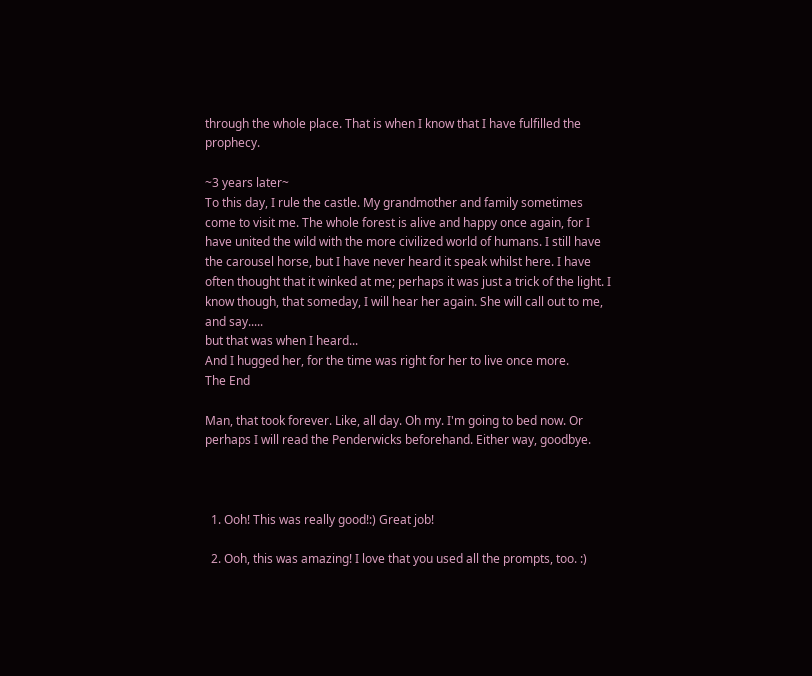through the whole place. That is when I know that I have fulfilled the prophecy.

~3 years later~
To this day, I rule the castle. My grandmother and family sometimes come to visit me. The whole forest is alive and happy once again, for I have united the wild with the more civilized world of humans. I still have the carousel horse, but I have never heard it speak whilst here. I have often thought that it winked at me; perhaps it was just a trick of the light. I know though, that someday, I will hear her again. She will call out to me, and say.....
but that was when I heard...
And I hugged her, for the time was right for her to live once more.
The End

Man, that took forever. Like, all day. Oh my. I'm going to bed now. Or perhaps I will read the Penderwicks beforehand. Either way, goodbye.



  1. Ooh! This was really good!:) Great job!

  2. Ooh, this was amazing! I love that you used all the prompts, too. :)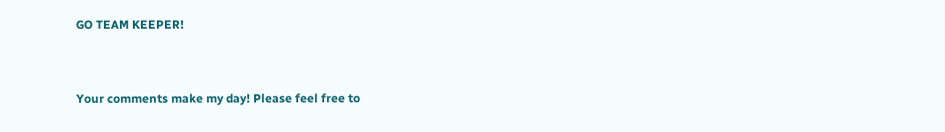GO TEAM KEEPER!


Your comments make my day! Please feel free to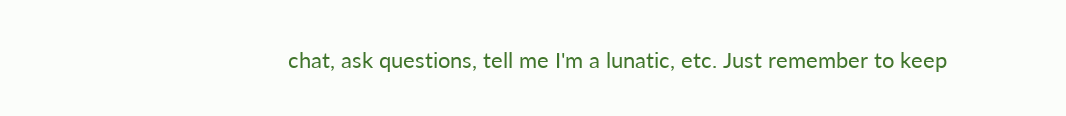chat, ask questions, tell me I'm a lunatic, etc. Just remember to keep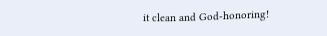it clean and God-honoring!